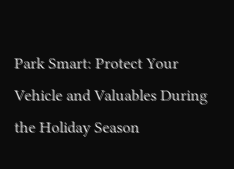Park Smart: Protect Your Vehicle and Valuables During the Holiday Season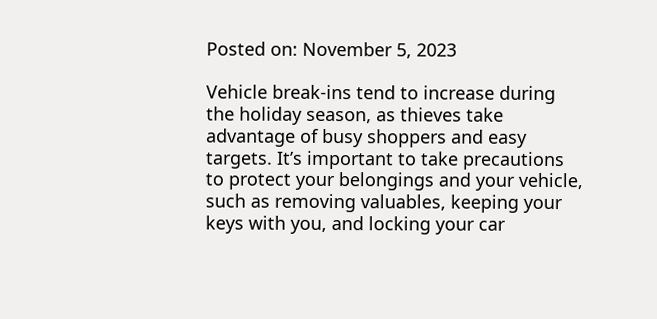Posted on: November 5, 2023

Vehicle break-ins tend to increase during the holiday season, as thieves take advantage of busy shoppers and easy targets. It’s important to take precautions to protect your belongings and your vehicle, such as removing valuables, keeping your keys with you, and locking your car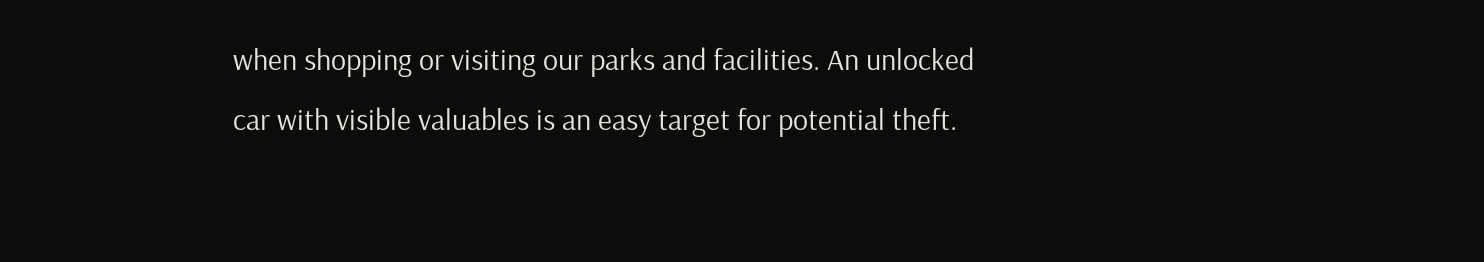when shopping or visiting our parks and facilities. An unlocked car with visible valuables is an easy target for potential theft.